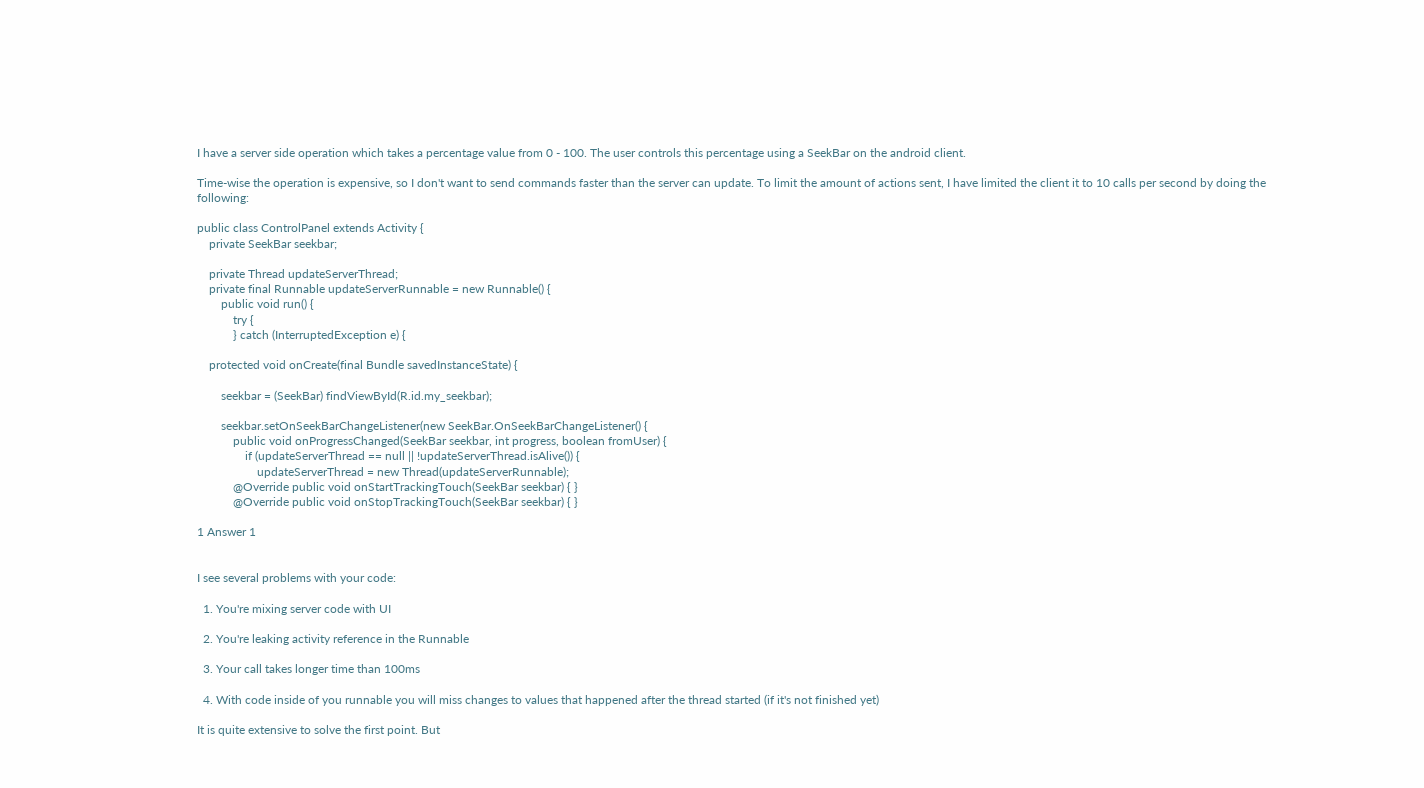I have a server side operation which takes a percentage value from 0 - 100. The user controls this percentage using a SeekBar on the android client.

Time-wise the operation is expensive, so I don't want to send commands faster than the server can update. To limit the amount of actions sent, I have limited the client it to 10 calls per second by doing the following:

public class ControlPanel extends Activity {
    private SeekBar seekbar;

    private Thread updateServerThread;
    private final Runnable updateServerRunnable = new Runnable() {
        public void run() {
            try {
            } catch (InterruptedException e) {

    protected void onCreate(final Bundle savedInstanceState) {

        seekbar = (SeekBar) findViewById(R.id.my_seekbar);

        seekbar.setOnSeekBarChangeListener(new SeekBar.OnSeekBarChangeListener() {
            public void onProgressChanged(SeekBar seekbar, int progress, boolean fromUser) {
                if (updateServerThread == null || !updateServerThread.isAlive()) {
                    updateServerThread = new Thread(updateServerRunnable);
            @Override public void onStartTrackingTouch(SeekBar seekbar) { }
            @Override public void onStopTrackingTouch(SeekBar seekbar) { }

1 Answer 1


I see several problems with your code:

  1. You're mixing server code with UI

  2. You're leaking activity reference in the Runnable

  3. Your call takes longer time than 100ms

  4. With code inside of you runnable you will miss changes to values that happened after the thread started (if it's not finished yet)

It is quite extensive to solve the first point. But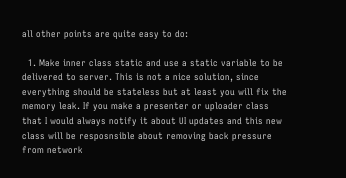all other points are quite easy to do:

  1. Make inner class static and use a static variable to be delivered to server. This is not a nice solution, since everything should be stateless but at least you will fix the memory leak. If you make a presenter or uploader class that I would always notify it about UI updates and this new class will be resposnsible about removing back pressure from network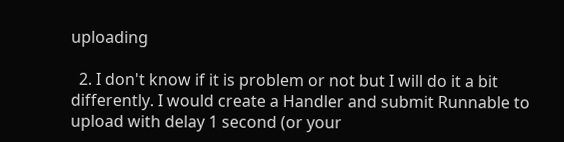uploading

  2. I don't know if it is problem or not but I will do it a bit differently. I would create a Handler and submit Runnable to upload with delay 1 second (or your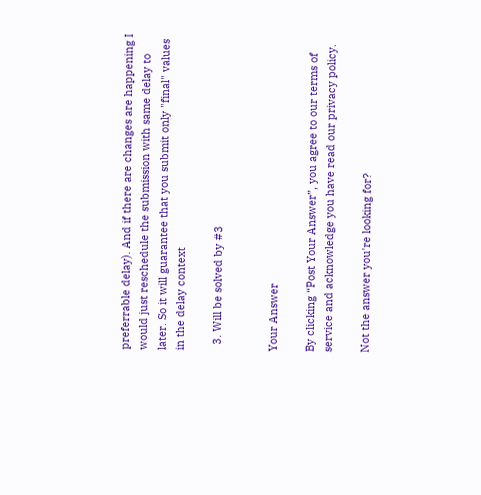preferrable delay). And if there are changes are happening I would just reschedule the submission with same delay to later. So it will guarantee that you submit only "final" values in the delay context

  3. Will be solved by #3


Your Answer

By clicking “Post Your Answer”, you agree to our terms of service and acknowledge you have read our privacy policy.

Not the answer you're looking for?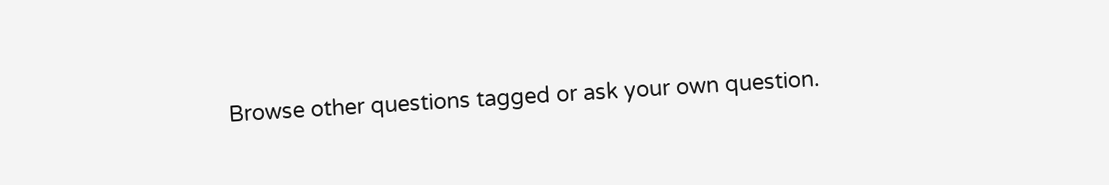Browse other questions tagged or ask your own question.